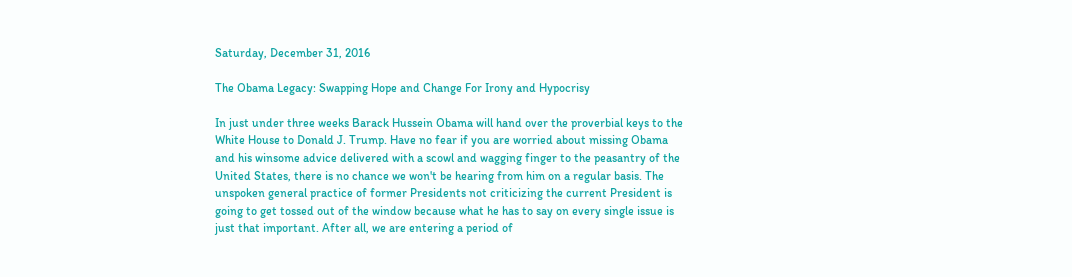Saturday, December 31, 2016

The Obama Legacy: Swapping Hope and Change For Irony and Hypocrisy

In just under three weeks Barack Hussein Obama will hand over the proverbial keys to the White House to Donald J. Trump. Have no fear if you are worried about missing Obama and his winsome advice delivered with a scowl and wagging finger to the peasantry of the United States, there is no chance we won't be hearing from him on a regular basis. The unspoken general practice of former Presidents not criticizing the current President is going to get tossed out of the window because what he has to say on every single issue is just that important. After all, we are entering a period of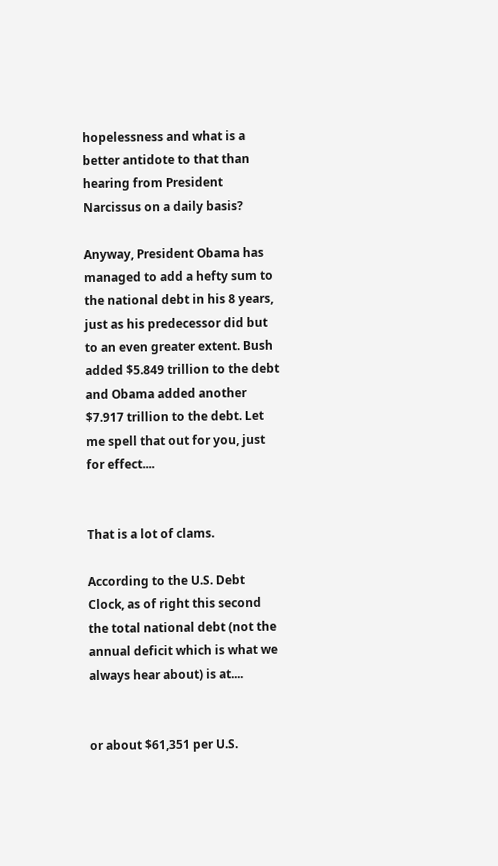hopelessness and what is a better antidote to that than hearing from President Narcissus on a daily basis?

Anyway, President Obama has managed to add a hefty sum to the national debt in his 8 years, just as his predecessor did but to an even greater extent. Bush added $5.849 trillion to the debt and Obama added another $7.917 trillion to the debt. Let me spell that out for you, just for effect....


That is a lot of clams.

According to the U.S. Debt Clock, as of right this second the total national debt (not the annual deficit which is what we always hear about) is at....


or about $61,351 per U.S.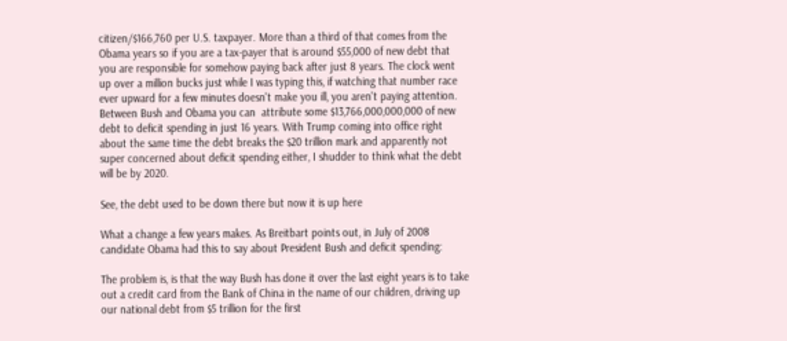citizen/$166,760 per U.S. taxpayer. More than a third of that comes from the Obama years so if you are a tax-payer that is around $55,000 of new debt that you are responsible for somehow paying back after just 8 years. The clock went up over a million bucks just while I was typing this, if watching that number race ever upward for a few minutes doesn't make you ill, you aren't paying attention. Between Bush and Obama you can  attribute some $13,766,000,000,000 of new debt to deficit spending in just 16 years. With Trump coming into office right about the same time the debt breaks the $20 trillion mark and apparently not super concerned about deficit spending either, I shudder to think what the debt will be by 2020.

See, the debt used to be down there but now it is up here

What a change a few years makes. As Breitbart points out, in July of 2008 candidate Obama had this to say about President Bush and deficit spending:

The problem is, is that the way Bush has done it over the last eight years is to take out a credit card from the Bank of China in the name of our children, driving up our national debt from $5 trillion for the first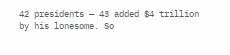42 presidents — 43 added $4 trillion by his lonesome. So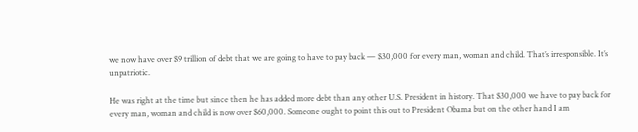we now have over $9 trillion of debt that we are going to have to pay back — $30,000 for every man, woman and child. That’s irresponsible. It’s unpatriotic.

He was right at the time but since then he has added more debt than any other U.S. President in history. That $30,000 we have to pay back for every man, woman and child is now over $60,000. Someone ought to point this out to President Obama but on the other hand I am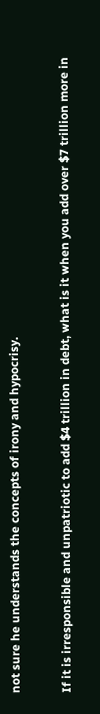not sure he understands the concepts of irony and hypocrisy.

If it is irresponsible and unpatriotic to add $4 trillion in debt, what is it when you add over $7 trillion more in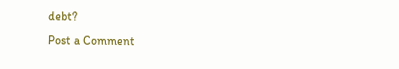debt?
Post a Comment